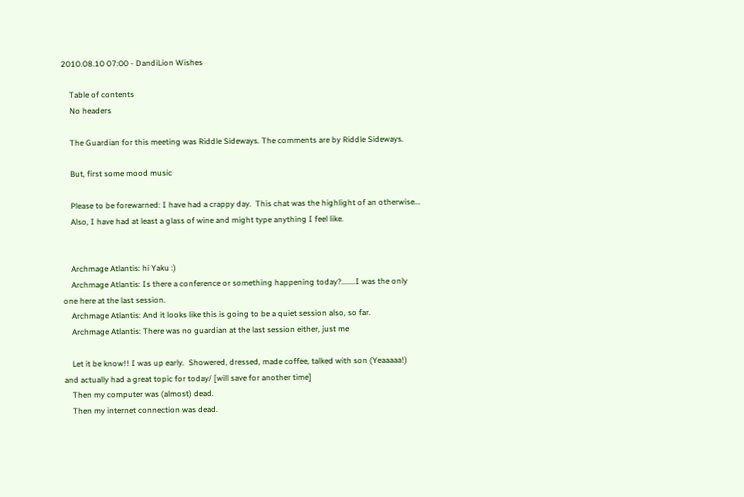2010.08.10 07:00 - DandiLion Wishes

    Table of contents
    No headers

    The Guardian for this meeting was Riddle Sideways. The comments are by Riddle Sideways.

    But, first some mood music

    Please to be forewarned: I have had a crappy day.  This chat was the highlight of an otherwise...
    Also, I have had at least a glass of wine and might type anything I feel like.


    Archmage Atlantis: hi Yaku :)
    Archmage Atlantis: Is there a conference or something happening today?.......I was the only one here at the last session.
    Archmage Atlantis: And it looks like this is going to be a quiet session also, so far.
    Archmage Atlantis: There was no guardian at the last session either, just me

    Let it be know!! I was up early.  Showered, dressed, made coffee, talked with son (Yeaaaaa!) and actually had a great topic for today/ [will save for another time]
    Then my computer was (almost) dead.
    Then my internet connection was dead.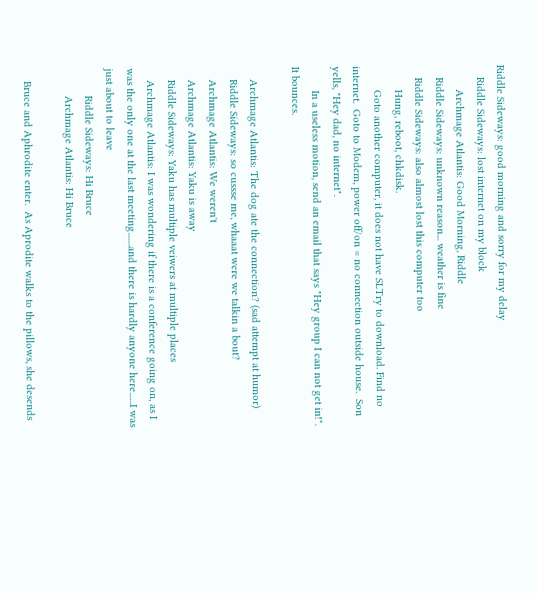Riddle Sideways: good morning and sorry for my delay
    Riddle Sideways: lost internet on my block
        Archmage Atlantis: Good Morning, Riddle
    Riddle Sideways: unknown reason... weather is fine
    Riddle Sideways: also almost lost this computer too
        Hung, reboot, chkdisk.
        Goto another computer, it does not have SLTry to download. Find no internet.  Goto to Modem, power off/on = no connection outside house.  Son yells, "Hey dad, no internet".
        In a useless motion, send an email that says "Hey group I can not get in!".  It bounces.

    Archmage Atlantis: The dog ate the connection? (sad attempt at humor)
    Riddle Sideways: so cussse me, whaaat were we talkin a bout?
    Archmage Atlantis: We weren't
    Archmage Atlantis: Yaku is away
    Riddle Sideways: Yaku has multiple veiwers at multiple places
    Archmage Atlantis: I was wondering if there is a conference going on, as I was the only one at the last meeting.......and there is hardly anyone here......I was just about to leave
         Riddle Sideways: Hi Bruce
         Archmage Atlantis: Hi Bruce

    Bruce and Aphrodite enter.  As Aprodite walks to the pillows, she desends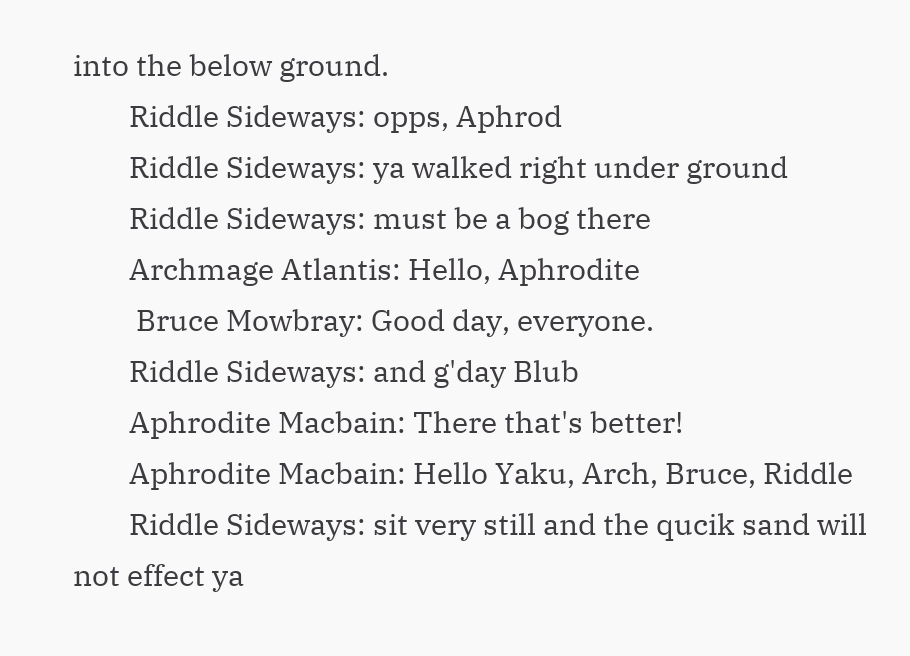into the below ground.
        Riddle Sideways: opps, Aphrod
        Riddle Sideways: ya walked right under ground
        Riddle Sideways: must be a bog there
        Archmage Atlantis: Hello, Aphrodite
         Bruce Mowbray: Good day, everyone.
        Riddle Sideways: and g'day Blub
        Aphrodite Macbain: There that's better!
        Aphrodite Macbain: Hello Yaku, Arch, Bruce, Riddle
        Riddle Sideways: sit very still and the qucik sand will not effect ya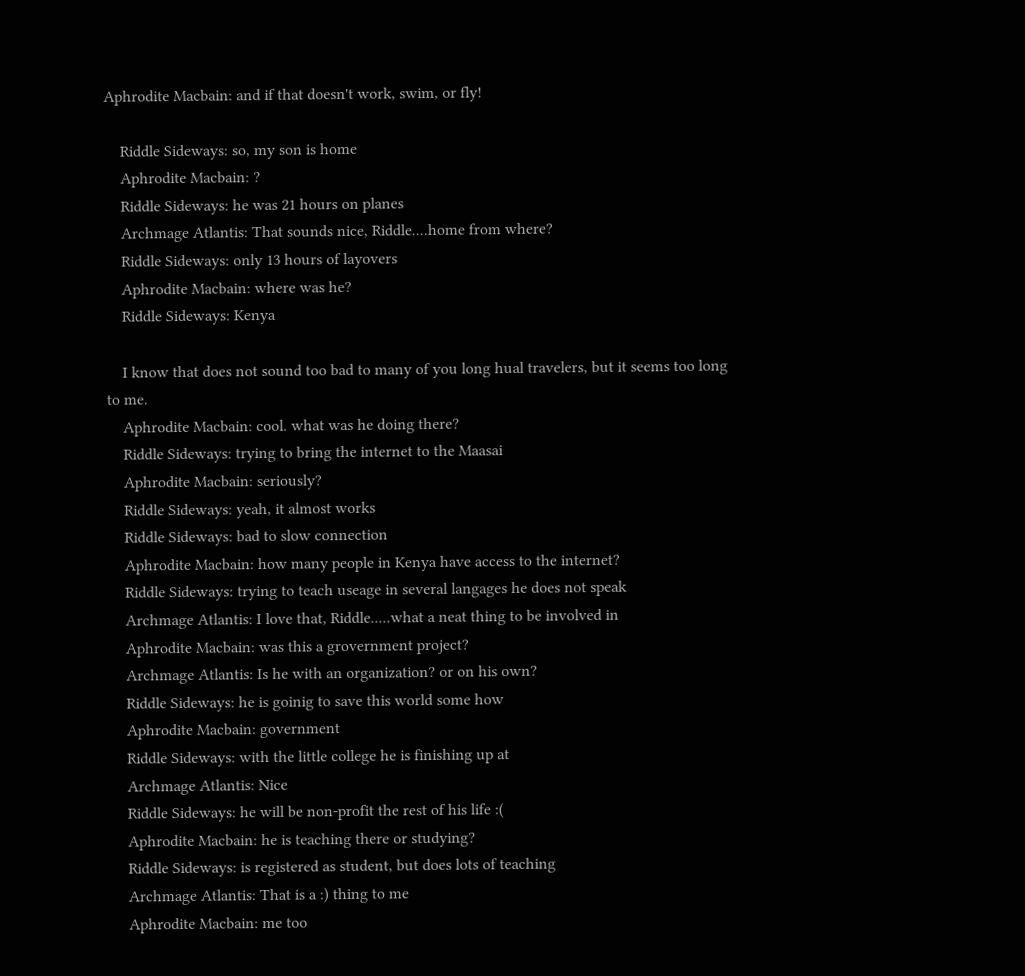Aphrodite Macbain: and if that doesn't work, swim, or fly!

    Riddle Sideways: so, my son is home
    Aphrodite Macbain: ?
    Riddle Sideways: he was 21 hours on planes
    Archmage Atlantis: That sounds nice, Riddle....home from where?
    Riddle Sideways: only 13 hours of layovers
    Aphrodite Macbain: where was he?
    Riddle Sideways: Kenya

    I know that does not sound too bad to many of you long hual travelers, but it seems too long to me.
    Aphrodite Macbain: cool. what was he doing there?
    Riddle Sideways: trying to bring the internet to the Maasai
    Aphrodite Macbain: seriously?
    Riddle Sideways: yeah, it almost works
    Riddle Sideways: bad to slow connection
    Aphrodite Macbain: how many people in Kenya have access to the internet?
    Riddle Sideways: trying to teach useage in several langages he does not speak
    Archmage Atlantis: I love that, Riddle.....what a neat thing to be involved in
    Aphrodite Macbain: was this a grovernment project?
    Archmage Atlantis: Is he with an organization? or on his own?
    Riddle Sideways: he is goinig to save this world some how
    Aphrodite Macbain: government
    Riddle Sideways: with the little college he is finishing up at
    Archmage Atlantis: Nice
    Riddle Sideways: he will be non-profit the rest of his life :(
    Aphrodite Macbain: he is teaching there or studying?
    Riddle Sideways: is registered as student, but does lots of teaching
    Archmage Atlantis: That is a :) thing to me
    Aphrodite Macbain: me too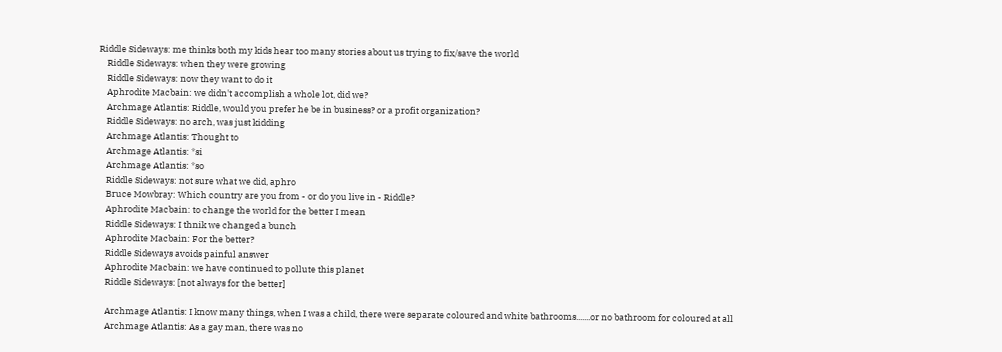Riddle Sideways: me thinks both my kids hear too many stories about us trying to fix/save the world
    Riddle Sideways: when they were growing
    Riddle Sideways: now they want to do it
    Aphrodite Macbain: we didn't accomplish a whole lot, did we?
    Archmage Atlantis: Riddle, would you prefer he be in business? or a profit organization?
    Riddle Sideways: no arch, was just kidding
    Archmage Atlantis: Thought to
    Archmage Atlantis: *si
    Archmage Atlantis: *so
    Riddle Sideways: not sure what we did, aphro
    Bruce Mowbray: Which country are you from - or do you live in - Riddle?
    Aphrodite Macbain: to change the world for the better I mean
    Riddle Sideways: I thnik we changed a bunch
    Aphrodite Macbain: For the better?
    Riddle Sideways avoids painful answer
    Aphrodite Macbain: we have continued to pollute this planet
    Riddle Sideways: [not always for the better]

    Archmage Atlantis: I know many things, when I was a child, there were separate coloured and white bathrooms.......or no bathroom for coloured at all
    Archmage Atlantis: As a gay man, there was no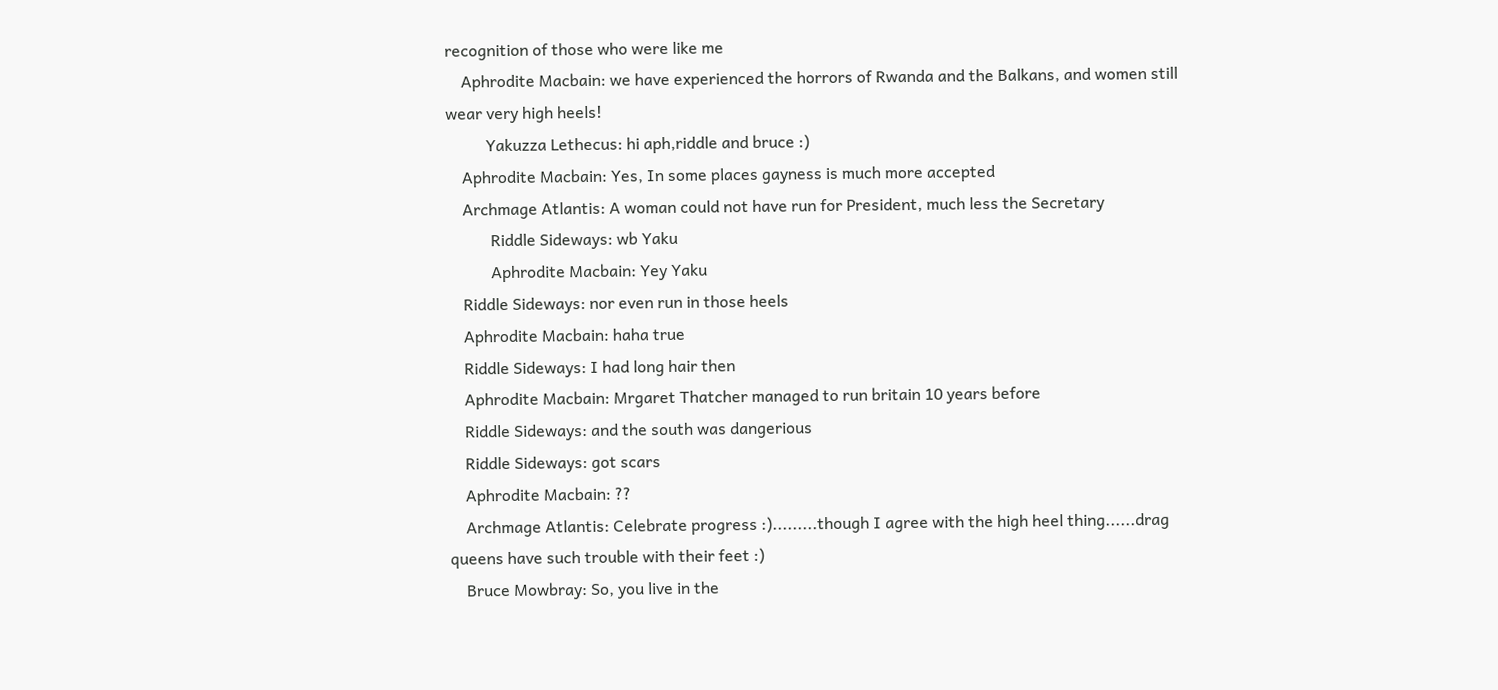recognition of those who were like me
    Aphrodite Macbain: we have experienced the horrors of Rwanda and the Balkans, and women still wear very high heels!
          Yakuzza Lethecus: hi aph,riddle and bruce :)
    Aphrodite Macbain: Yes, In some places gayness is much more accepted
    Archmage Atlantis: A woman could not have run for President, much less the Secretary
           Riddle Sideways: wb Yaku
           Aphrodite Macbain: Yey Yaku
    Riddle Sideways: nor even run in those heels
    Aphrodite Macbain: haha true
    Riddle Sideways: I had long hair then
    Aphrodite Macbain: Mrgaret Thatcher managed to run britain 10 years before
    Riddle Sideways: and the south was dangerious
    Riddle Sideways: got scars
    Aphrodite Macbain: ??
    Archmage Atlantis: Celebrate progress :).........though I agree with the high heel thing......drag queens have such trouble with their feet :)
    Bruce Mowbray: So, you live in the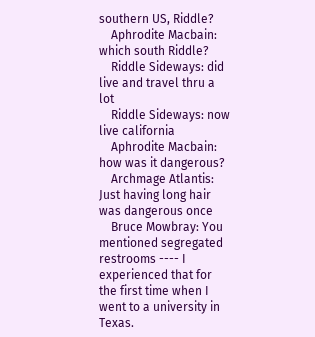southern US, Riddle?
    Aphrodite Macbain: which south Riddle?
    Riddle Sideways: did live and travel thru a lot
    Riddle Sideways: now live california
    Aphrodite Macbain: how was it dangerous?
    Archmage Atlantis: Just having long hair was dangerous once
    Bruce Mowbray: You mentioned segregated restrooms ---- I experienced that for the first time when I went to a university in Texas.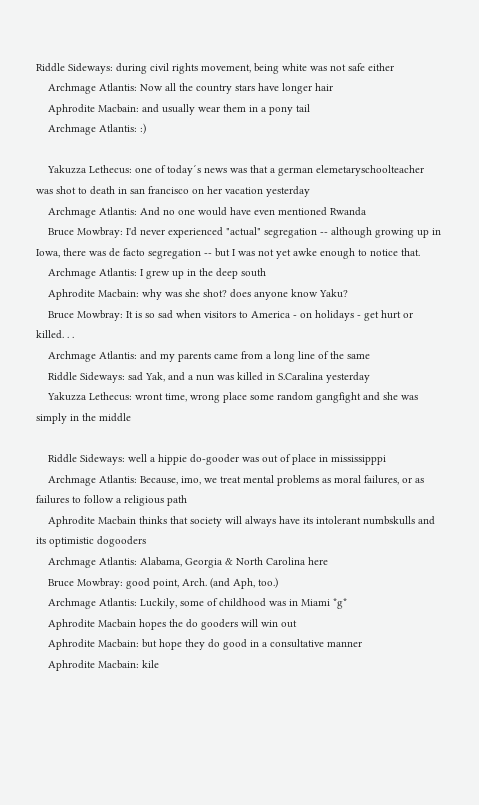Riddle Sideways: during civil rights movement, being white was not safe either
    Archmage Atlantis: Now all the country stars have longer hair
    Aphrodite Macbain: and usually wear them in a pony tail
    Archmage Atlantis: :)

    Yakuzza Lethecus: one of today´s news was that a german elemetaryschoolteacher was shot to death in san francisco on her vacation yesterday
    Archmage Atlantis: And no one would have even mentioned Rwanda
    Bruce Mowbray: I'd never experienced "actual" segregation -- although growing up in Iowa, there was de facto segregation -- but I was not yet awke enough to notice that.
    Archmage Atlantis: I grew up in the deep south
    Aphrodite Macbain: why was she shot? does anyone know Yaku?
    Bruce Mowbray: It is so sad when visitors to America - on holidays - get hurt or killed. . .
    Archmage Atlantis: and my parents came from a long line of the same
    Riddle Sideways: sad Yak, and a nun was killed in S.Caralina yesterday
    Yakuzza Lethecus: wront time, wrong place some random gangfight and she was simply in the middle

    Riddle Sideways: well a hippie do-gooder was out of place in mississipppi
    Archmage Atlantis: Because, imo, we treat mental problems as moral failures, or as failures to follow a religious path
    Aphrodite Macbain thinks that society will always have its intolerant numbskulls and its optimistic dogooders
    Archmage Atlantis: Alabama, Georgia & North Carolina here
    Bruce Mowbray: good point, Arch. (and Aph, too.)
    Archmage Atlantis: Luckily, some of childhood was in Miami *g*
    Aphrodite Macbain hopes the do gooders will win out
    Aphrodite Macbain: but hope they do good in a consultative manner
    Aphrodite Macbain: kile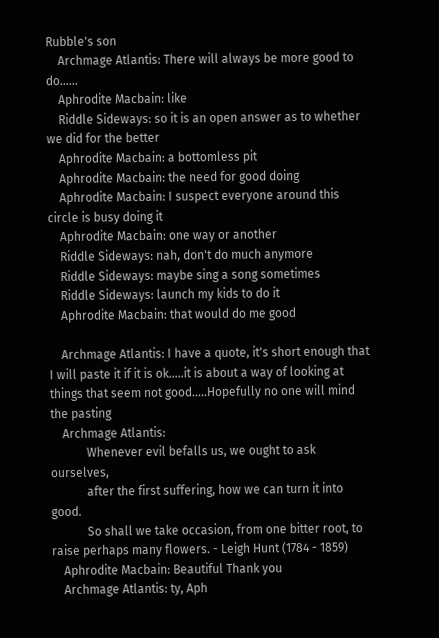Rubble's son
    Archmage Atlantis: There will always be more good to do......
    Aphrodite Macbain: like
    Riddle Sideways: so it is an open answer as to whether we did for the better
    Aphrodite Macbain: a bottomless pit
    Aphrodite Macbain: the need for good doing
    Aphrodite Macbain: I suspect everyone around this circle is busy doing it
    Aphrodite Macbain: one way or another
    Riddle Sideways: nah, don't do much anymore
    Riddle Sideways: maybe sing a song sometimes
    Riddle Sideways: launch my kids to do it
    Aphrodite Macbain: that would do me good

    Archmage Atlantis: I have a quote, it's short enough that I will paste it if it is ok.....it is about a way of looking at things that seem not good.....Hopefully no one will mind the pasting
    Archmage Atlantis:
            Whenever evil befalls us, we ought to ask ourselves,
            after the first suffering, how we can turn it into good.
            So shall we take occasion, from one bitter root, to raise perhaps many flowers. - Leigh Hunt (1784 - 1859)
    Aphrodite Macbain: Beautiful Thank you
    Archmage Atlantis: ty, Aph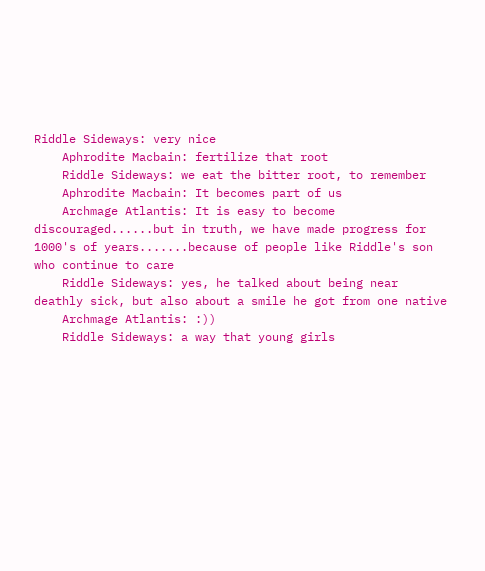Riddle Sideways: very nice
    Aphrodite Macbain: fertilize that root
    Riddle Sideways: we eat the bitter root, to remember
    Aphrodite Macbain: It becomes part of us
    Archmage Atlantis: It is easy to become discouraged......but in truth, we have made progress for 1000's of years.......because of people like Riddle's son who continue to care
    Riddle Sideways: yes, he talked about being near deathly sick, but also about a smile he got from one native
    Archmage Atlantis: :))
    Riddle Sideways: a way that young girls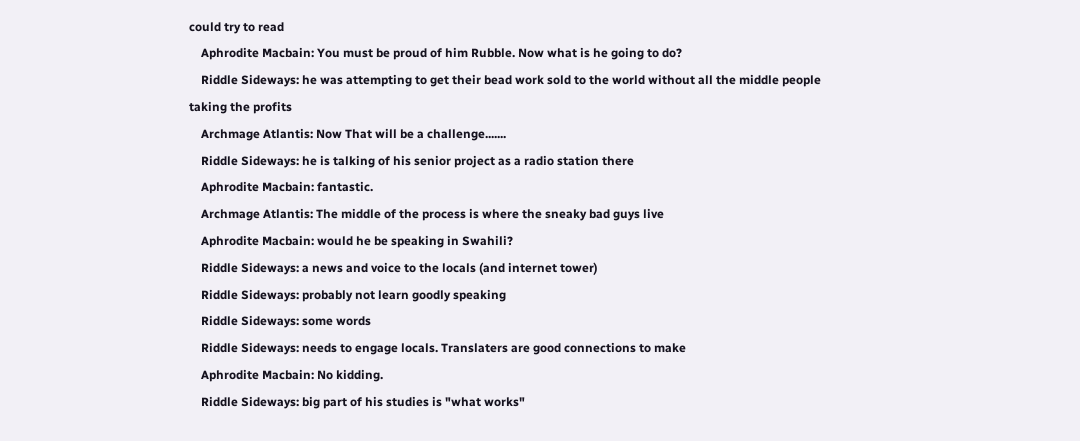could try to read
    Aphrodite Macbain: You must be proud of him Rubble. Now what is he going to do?
    Riddle Sideways: he was attempting to get their bead work sold to the world without all the middle people taking the profits
    Archmage Atlantis: Now That will be a challenge.......
    Riddle Sideways: he is talking of his senior project as a radio station there
    Aphrodite Macbain: fantastic.
    Archmage Atlantis: The middle of the process is where the sneaky bad guys live
    Aphrodite Macbain: would he be speaking in Swahili?
    Riddle Sideways: a news and voice to the locals (and internet tower)
    Riddle Sideways: probably not learn goodly speaking
    Riddle Sideways: some words
    Riddle Sideways: needs to engage locals. Translaters are good connections to make
    Aphrodite Macbain: No kidding.
    Riddle Sideways: big part of his studies is "what works"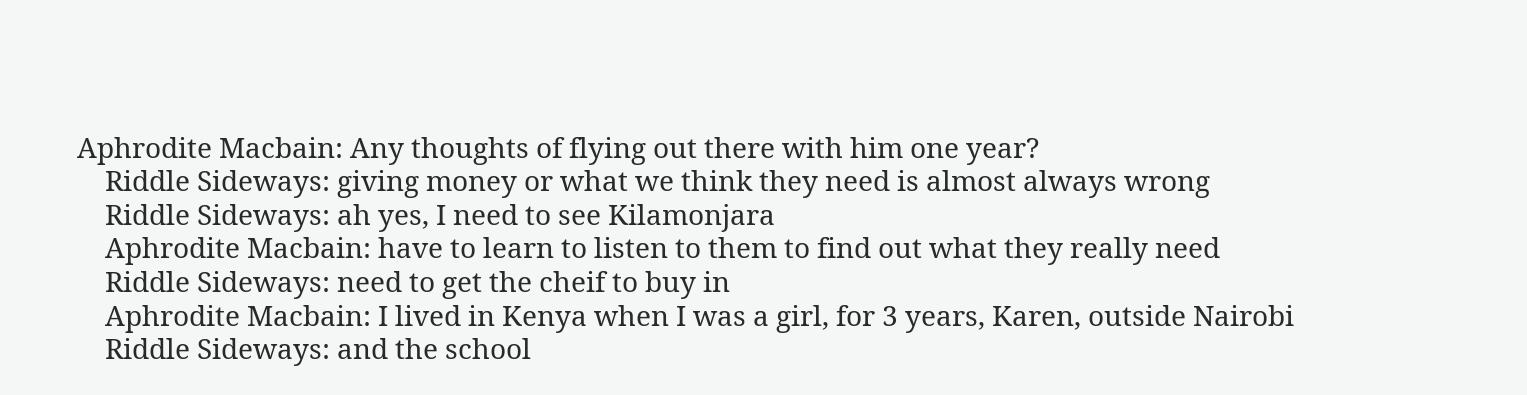Aphrodite Macbain: Any thoughts of flying out there with him one year?
    Riddle Sideways: giving money or what we think they need is almost always wrong
    Riddle Sideways: ah yes, I need to see Kilamonjara
    Aphrodite Macbain: have to learn to listen to them to find out what they really need
    Riddle Sideways: need to get the cheif to buy in
    Aphrodite Macbain: I lived in Kenya when I was a girl, for 3 years, Karen, outside Nairobi
    Riddle Sideways: and the school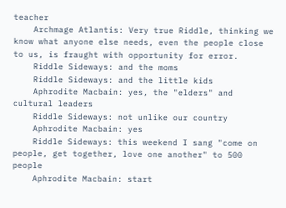teacher
    Archmage Atlantis: Very true Riddle, thinking we know what anyone else needs, even the people close to us, is fraught with opportunity for error.
    Riddle Sideways: and the moms
    Riddle Sideways: and the little kids
    Aphrodite Macbain: yes, the "elders" and cultural leaders
    Riddle Sideways: not unlike our country
    Aphrodite Macbain: yes
    Riddle Sideways: this weekend I sang "come on people, get together, love one another" to 500 people
    Aphrodite Macbain: start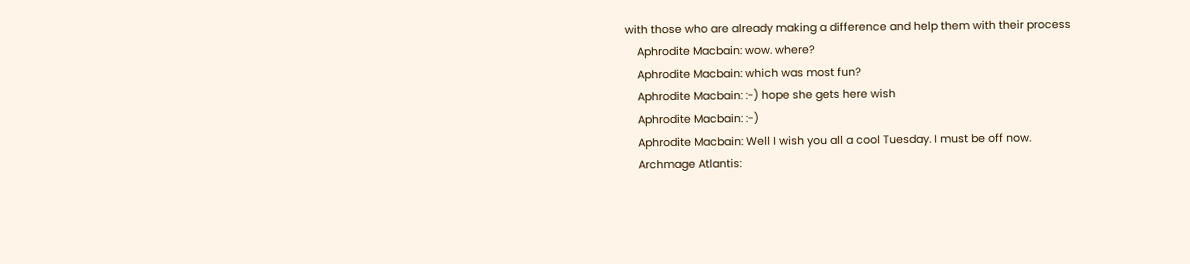with those who are already making a difference and help them with their process
    Aphrodite Macbain: wow. where?
    Aphrodite Macbain: which was most fun?
    Aphrodite Macbain: :-) hope she gets here wish
    Aphrodite Macbain: :-)
    Aphrodite Macbain: Well I wish you all a cool Tuesday. I must be off now.
    Archmage Atlantis: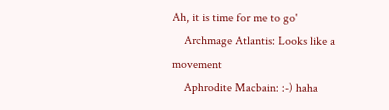Ah, it is time for me to go'
    Archmage Atlantis: Looks like a movement
    Aphrodite Macbain: :-) haha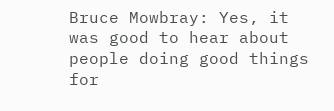Bruce Mowbray: Yes, it was good to hear about people doing good things for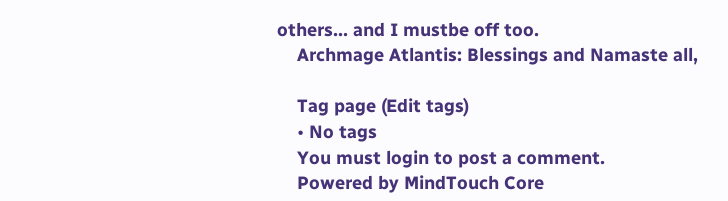others... and I mustbe off too.
    Archmage Atlantis: Blessings and Namaste all,

    Tag page (Edit tags)
    • No tags
    You must login to post a comment.
    Powered by MindTouch Core